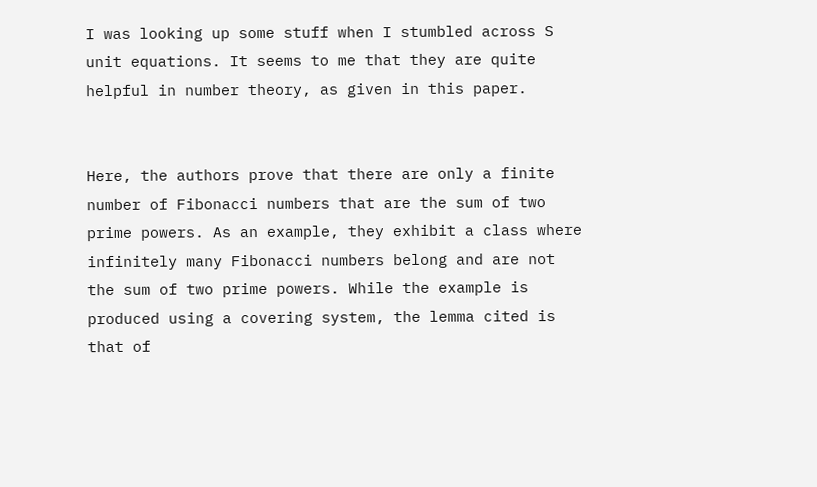I was looking up some stuff when I stumbled across S unit equations. It seems to me that they are quite helpful in number theory, as given in this paper.


Here, the authors prove that there are only a finite number of Fibonacci numbers that are the sum of two prime powers. As an example, they exhibit a class where infinitely many Fibonacci numbers belong and are not the sum of two prime powers. While the example is produced using a covering system, the lemma cited is that of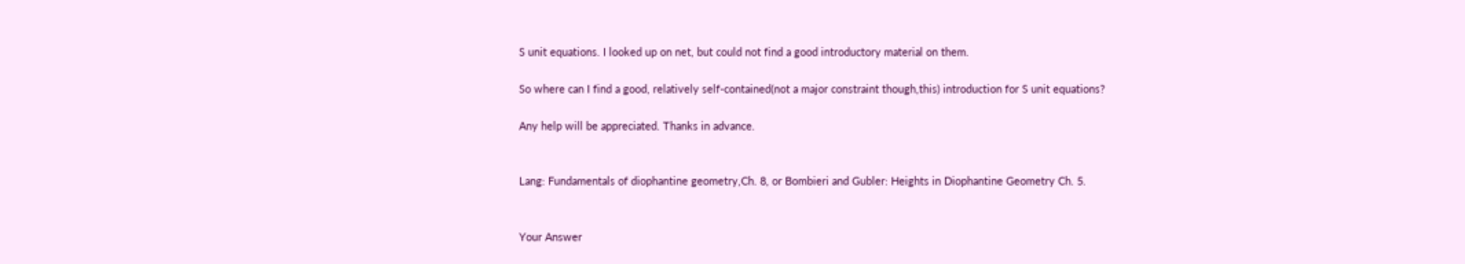S unit equations. I looked up on net, but could not find a good introductory material on them.

So where can I find a good, relatively self-contained(not a major constraint though,this) introduction for S unit equations?

Any help will be appreciated. Thanks in advance.


Lang: Fundamentals of diophantine geometry,Ch. 8, or Bombieri and Gubler: Heights in Diophantine Geometry Ch. 5.


Your Answer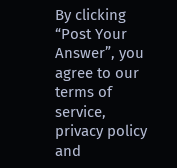By clicking “Post Your Answer”, you agree to our terms of service, privacy policy and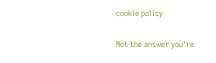cookie policy

Not the answer you're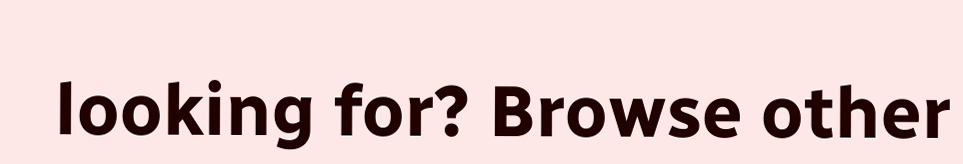looking for? Browse other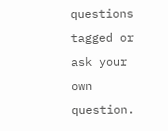questions tagged or ask your own question.